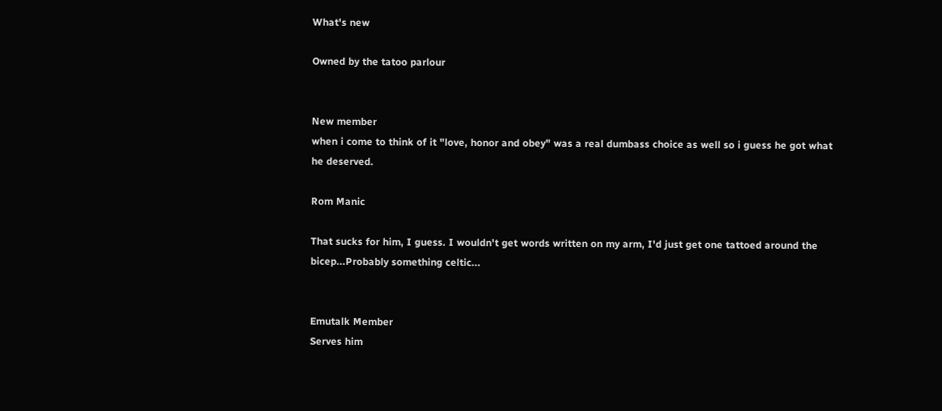What's new

Owned by the tatoo parlour


New member
when i come to think of it "love, honor and obey" was a real dumbass choice as well so i guess he got what he deserved.

Rom Manic

That sucks for him, I guess. I wouldn't get words written on my arm, I'd just get one tattoed around the bicep...Probably something celtic...


Emutalk Member
Serves him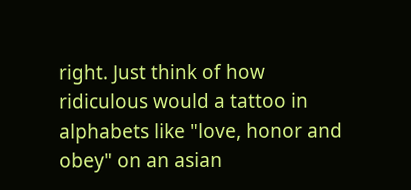right. Just think of how ridiculous would a tattoo in alphabets like "love, honor and obey" on an asian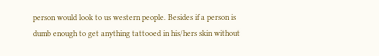person would look to us western people. Besides if a person is dumb enough to get anything tattooed in his/hers skin without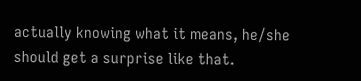actually knowing what it means, he/she should get a surprise like that.